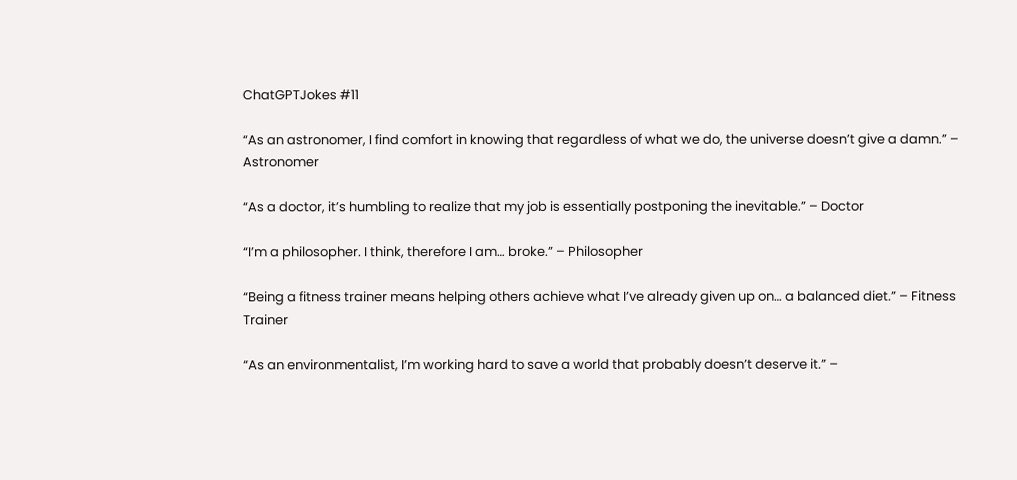ChatGPTJokes #11

“As an astronomer, I find comfort in knowing that regardless of what we do, the universe doesn’t give a damn.” – Astronomer

“As a doctor, it’s humbling to realize that my job is essentially postponing the inevitable.” – Doctor

“I’m a philosopher. I think, therefore I am… broke.” – Philosopher

“Being a fitness trainer means helping others achieve what I’ve already given up on… a balanced diet.” – Fitness Trainer

“As an environmentalist, I’m working hard to save a world that probably doesn’t deserve it.” –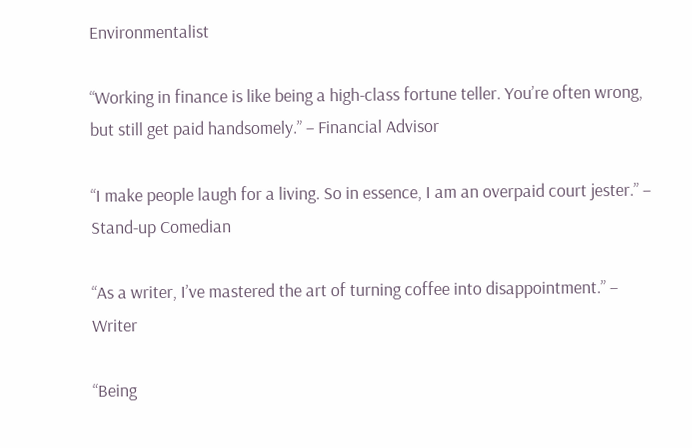Environmentalist

“Working in finance is like being a high-class fortune teller. You’re often wrong, but still get paid handsomely.” – Financial Advisor

“I make people laugh for a living. So in essence, I am an overpaid court jester.” – Stand-up Comedian

“As a writer, I’ve mastered the art of turning coffee into disappointment.” – Writer

“Being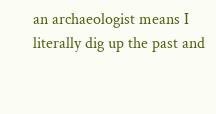an archaeologist means I literally dig up the past and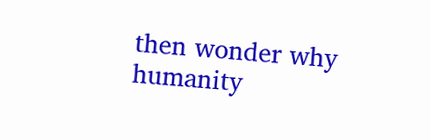then wonder why humanity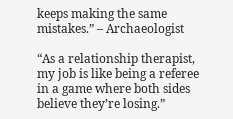keeps making the same mistakes.” – Archaeologist

“As a relationship therapist, my job is like being a referee in a game where both sides believe they’re losing.”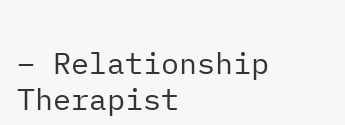– Relationship Therapist